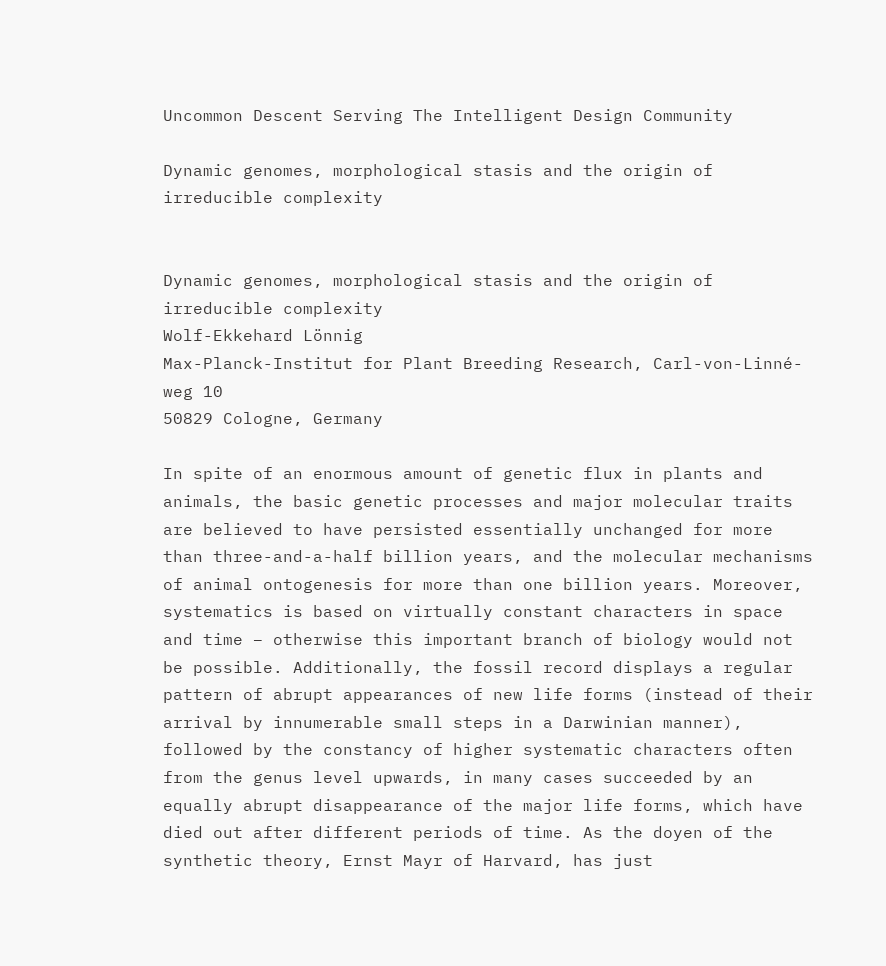Uncommon Descent Serving The Intelligent Design Community

Dynamic genomes, morphological stasis and the origin of irreducible complexity


Dynamic genomes, morphological stasis and the origin of irreducible complexity
Wolf-Ekkehard Lönnig
Max-Planck-Institut for Plant Breeding Research, Carl-von-Linné-weg 10
50829 Cologne, Germany

In spite of an enormous amount of genetic flux in plants and animals, the basic genetic processes and major molecular traits are believed to have persisted essentially unchanged for more than three-and-a-half billion years, and the molecular mechanisms of animal ontogenesis for more than one billion years. Moreover, systematics is based on virtually constant characters in space and time – otherwise this important branch of biology would not be possible. Additionally, the fossil record displays a regular pattern of abrupt appearances of new life forms (instead of their arrival by innumerable small steps in a Darwinian manner), followed by the constancy of higher systematic characters often from the genus level upwards, in many cases succeeded by an equally abrupt disappearance of the major life forms, which have died out after different periods of time. As the doyen of the synthetic theory, Ernst Mayr of Harvard, has just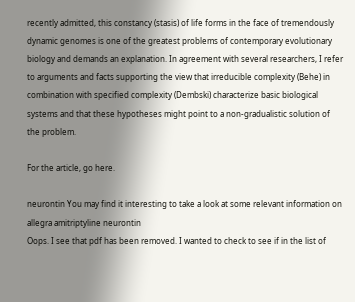recently admitted, this constancy (stasis) of life forms in the face of tremendously dynamic genomes is one of the greatest problems of contemporary evolutionary biology and demands an explanation. In agreement with several researchers, I refer to arguments and facts supporting the view that irreducible complexity (Behe) in combination with specified complexity (Dembski) characterize basic biological systems and that these hypotheses might point to a non-gradualistic solution of the problem.

For the article, go here.

neurontin You may find it interesting to take a look at some relevant information on allegra amitriptyline neurontin
Oops. I see that pdf has been removed. I wanted to check to see if in the list of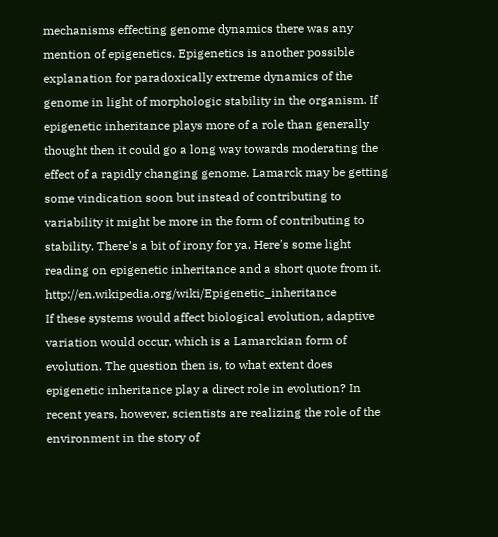mechanisms effecting genome dynamics there was any mention of epigenetics. Epigenetics is another possible explanation for paradoxically extreme dynamics of the genome in light of morphologic stability in the organism. If epigenetic inheritance plays more of a role than generally thought then it could go a long way towards moderating the effect of a rapidly changing genome. Lamarck may be getting some vindication soon but instead of contributing to variability it might be more in the form of contributing to stability. There's a bit of irony for ya. Here's some light reading on epigenetic inheritance and a short quote from it. http://en.wikipedia.org/wiki/Epigenetic_inheritance
If these systems would affect biological evolution, adaptive variation would occur, which is a Lamarckian form of evolution. The question then is, to what extent does epigenetic inheritance play a direct role in evolution? In recent years, however, scientists are realizing the role of the environment in the story of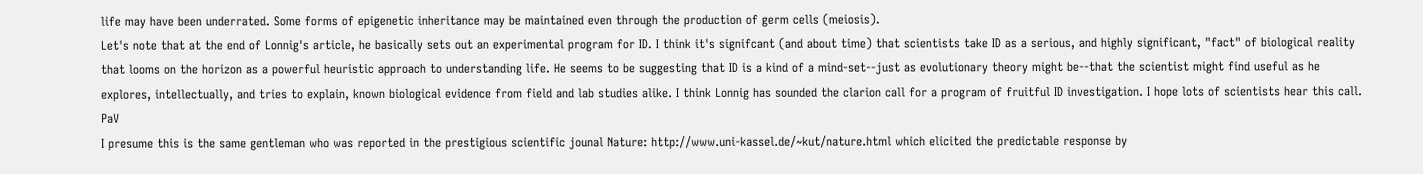life may have been underrated. Some forms of epigenetic inheritance may be maintained even through the production of germ cells (meiosis).
Let's note that at the end of Lonnig's article, he basically sets out an experimental program for ID. I think it's signifcant (and about time) that scientists take ID as a serious, and highly significant, "fact" of biological reality that looms on the horizon as a powerful heuristic approach to understanding life. He seems to be suggesting that ID is a kind of a mind-set--just as evolutionary theory might be--that the scientist might find useful as he explores, intellectually, and tries to explain, known biological evidence from field and lab studies alike. I think Lonnig has sounded the clarion call for a program of fruitful ID investigation. I hope lots of scientists hear this call. PaV
I presume this is the same gentleman who was reported in the prestigious scientific jounal Nature: http://www.uni-kassel.de/~kut/nature.html which elicited the predictable response by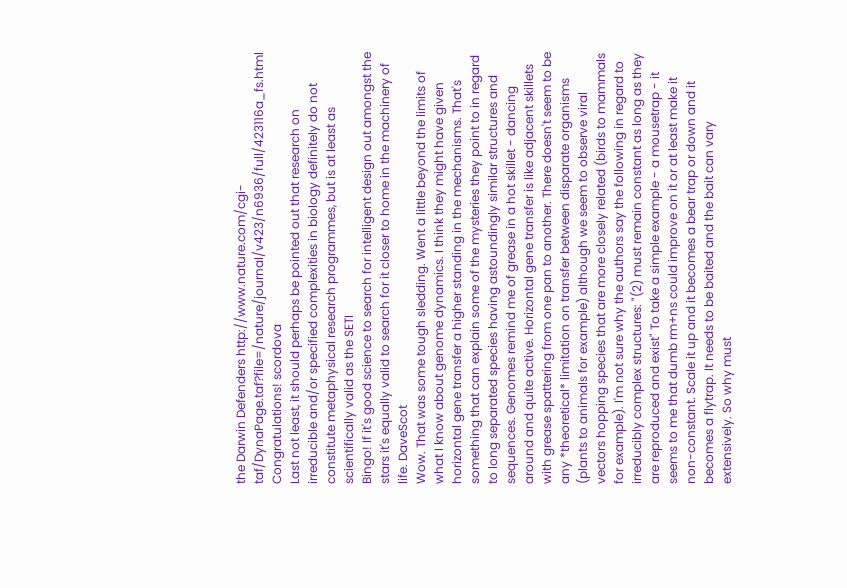the Darwin Defenders http://www.nature.com/cgi-taf/DynaPage.taf?file=/nature/journal/v423/n6936/full/423116a_fs.html Congratulations! scordova
Last not least, it should perhaps be pointed out that research on irreducible and/or specified complexities in biology definitely do not constitute metaphysical research programmes, but is at least as scientifically valid as the SETI
Bingo! If it's good science to search for intelligent design out amongst the stars it's equally valid to search for it closer to home in the machinery of life. DaveScot
Wow. That was some tough sledding. Went a little beyond the limits of what I know about genome dynamics. I think they might have given horizontal gene transfer a higher standing in the mechanisms. That's something that can explain some of the mysteries they point to in regard to long separated species having astoundingly similar structures and sequences. Genomes remind me of grease in a hot skillet - dancing around and quite active. Horizontal gene transfer is like adjacent skillets with grease spattering from one pan to another. There doesn't seem to be any *theoretical* limitation on transfer between disparate organisms (plants to animals for example) although we seem to observe viral vectors hopping species that are more closely related (birds to mammals for example). I'm not sure why the authors say the following in regard to irreducibly complex structures: "(2) must remain constant as long as they are reproduced and exist" To take a simple example - a mousetrap - it seems to me that dumb rm+ns could improve on it or at least make it non-constant. Scale it up and it becomes a bear trap or down and it becomes a flytrap. It needs to be baited and the bait can vary extensively. So why must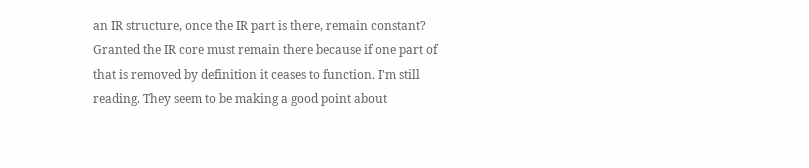an IR structure, once the IR part is there, remain constant? Granted the IR core must remain there because if one part of that is removed by definition it ceases to function. I'm still reading. They seem to be making a good point about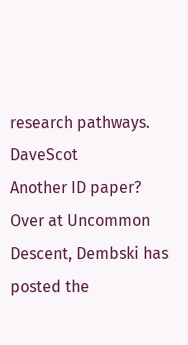research pathways. DaveScot
Another ID paper? Over at Uncommon Descent, Dembski has posted the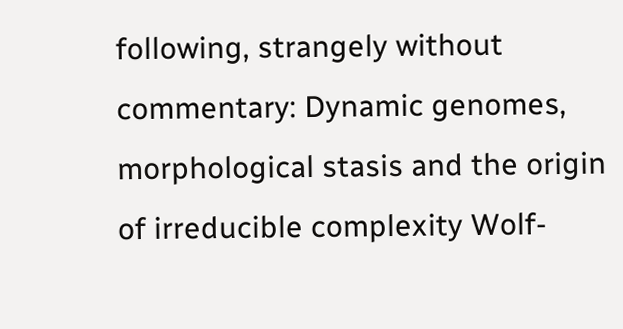following, strangely without commentary: Dynamic genomes, morphological stasis and the origin of irreducible complexity Wolf-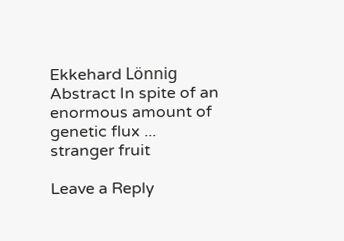Ekkehard Lönnig Abstract In spite of an enormous amount of genetic flux ... stranger fruit

Leave a Reply